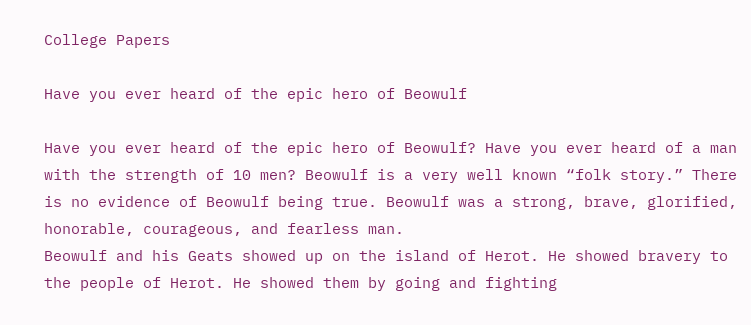College Papers

Have you ever heard of the epic hero of Beowulf

Have you ever heard of the epic hero of Beowulf? Have you ever heard of a man with the strength of 10 men? Beowulf is a very well known “folk story.” There is no evidence of Beowulf being true. Beowulf was a strong, brave, glorified, honorable, courageous, and fearless man.
Beowulf and his Geats showed up on the island of Herot. He showed bravery to the people of Herot. He showed them by going and fighting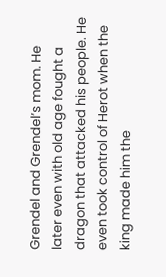Grendel and Grendel’s mom. He later even with old age fought a dragon that attacked his people. He even took control of Herot when the king made him the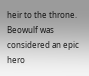heir to the throne.
Beowulf was considered an epic hero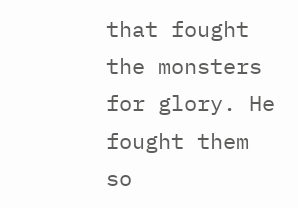that fought the monsters for glory. He fought them so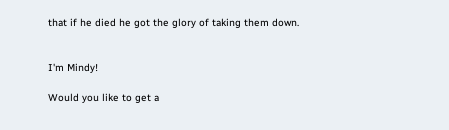that if he died he got the glory of taking them down.


I'm Mindy!

Would you like to get a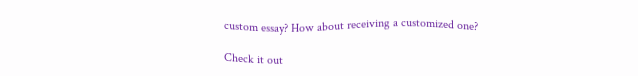custom essay? How about receiving a customized one?

Check it out